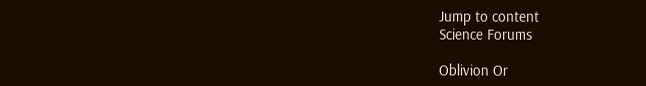Jump to content
Science Forums

Oblivion Or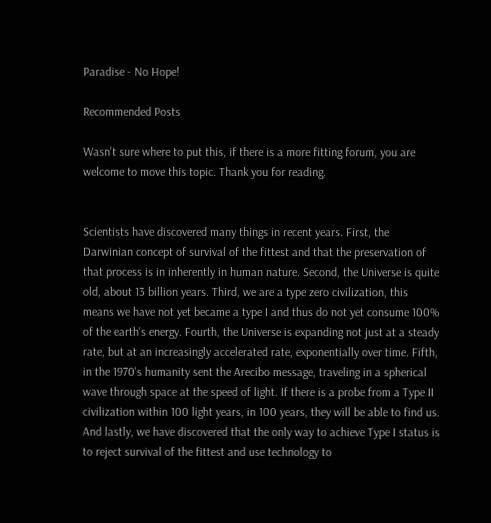Paradise - No Hope!

Recommended Posts

Wasn't sure where to put this, if there is a more fitting forum, you are welcome to move this topic. Thank you for reading.


Scientists have discovered many things in recent years. First, the Darwinian concept of survival of the fittest and that the preservation of that process is in inherently in human nature. Second, the Universe is quite old, about 13 billion years. Third, we are a type zero civilization, this means we have not yet became a type I and thus do not yet consume 100% of the earth's energy. Fourth, the Universe is expanding not just at a steady rate, but at an increasingly accelerated rate, exponentially over time. Fifth, in the 1970's humanity sent the Arecibo message, traveling in a spherical wave through space at the speed of light. If there is a probe from a Type II civilization within 100 light years, in 100 years, they will be able to find us. And lastly, we have discovered that the only way to achieve Type I status is to reject survival of the fittest and use technology to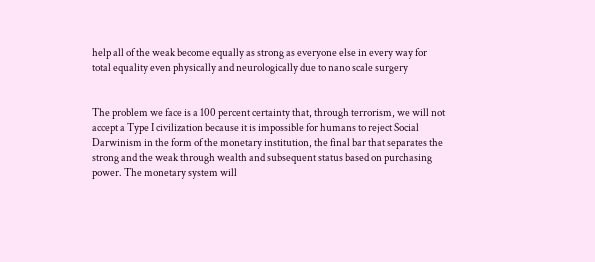help all of the weak become equally as strong as everyone else in every way for total equality even physically and neurologically due to nano scale surgery


The problem we face is a 100 percent certainty that, through terrorism, we will not accept a Type I civilization because it is impossible for humans to reject Social Darwinism in the form of the monetary institution, the final bar that separates the strong and the weak through wealth and subsequent status based on purchasing power. The monetary system will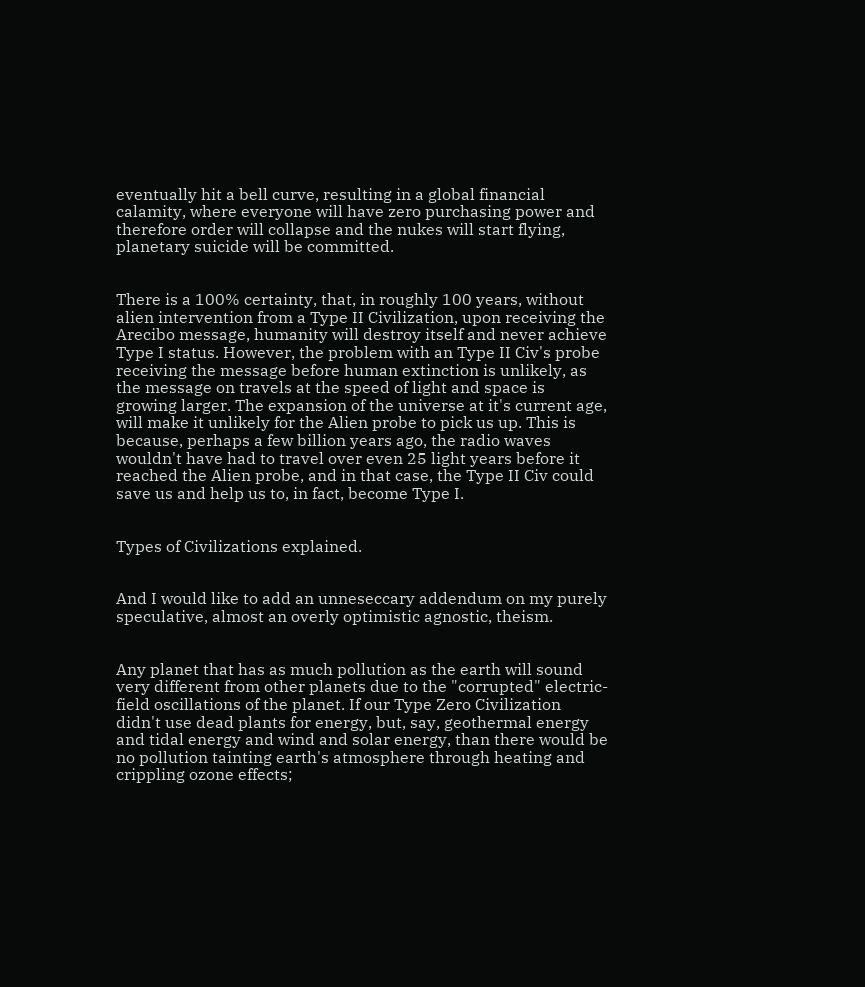eventually hit a bell curve, resulting in a global financial calamity, where everyone will have zero purchasing power and therefore order will collapse and the nukes will start flying, planetary suicide will be committed.


There is a 100% certainty, that, in roughly 100 years, without alien intervention from a Type II Civilization, upon receiving the Arecibo message, humanity will destroy itself and never achieve Type I status. However, the problem with an Type II Civ's probe receiving the message before human extinction is unlikely, as the message on travels at the speed of light and space is growing larger. The expansion of the universe at it's current age, will make it unlikely for the Alien probe to pick us up. This is because, perhaps a few billion years ago, the radio waves wouldn't have had to travel over even 25 light years before it reached the Alien probe, and in that case, the Type II Civ could save us and help us to, in fact, become Type I.


Types of Civilizations explained.


And I would like to add an unneseccary addendum on my purely speculative, almost an overly optimistic agnostic, theism.


Any planet that has as much pollution as the earth will sound very different from other planets due to the "corrupted" electric-field oscillations of the planet. If our Type Zero Civilization didn't use dead plants for energy, but, say, geothermal energy and tidal energy and wind and solar energy, than there would be no pollution tainting earth's atmosphere through heating and crippling ozone effects;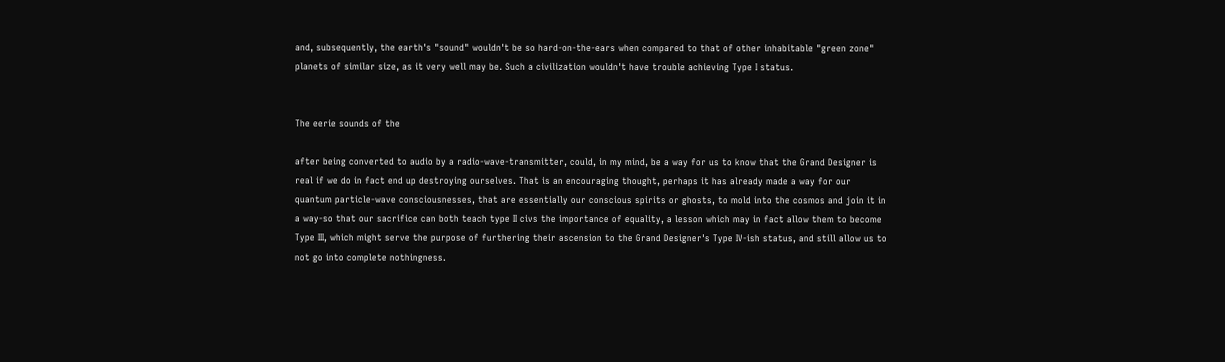and, subsequently, the earth's "sound" wouldn't be so hard-on-the-ears when compared to that of other inhabitable "green zone" planets of similar size, as it very well may be. Such a civilization wouldn't have trouble achieving Type I status.


The eerie sounds of the

after being converted to audio by a radio-wave-transmitter, could, in my mind, be a way for us to know that the Grand Designer is real if we do in fact end up destroying ourselves. That is an encouraging thought, perhaps it has already made a way for our quantum particle-wave consciousnesses, that are essentially our conscious spirits or ghosts, to mold into the cosmos and join it in a way-so that our sacrifice can both teach type II civs the importance of equality, a lesson which may in fact allow them to become Type III, which might serve the purpose of furthering their ascension to the Grand Designer's Type IV-ish status, and still allow us to not go into complete nothingness.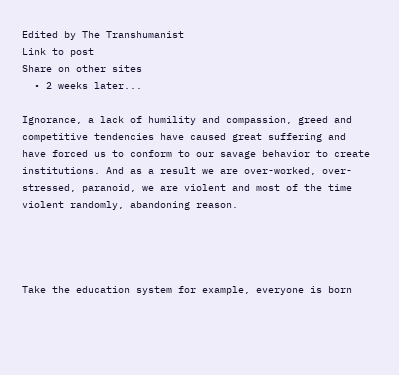Edited by The Transhumanist
Link to post
Share on other sites
  • 2 weeks later...

Ignorance, a lack of humility and compassion, greed and competitive tendencies have caused great suffering and have forced us to conform to our savage behavior to create institutions. And as a result we are over-worked, over-stressed, paranoid, we are violent and most of the time violent randomly, abandoning reason.




Take the education system for example, everyone is born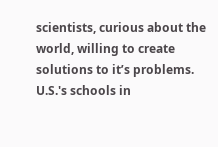scientists, curious about the world, willing to create solutions to it’s problems. U.S.'s schools in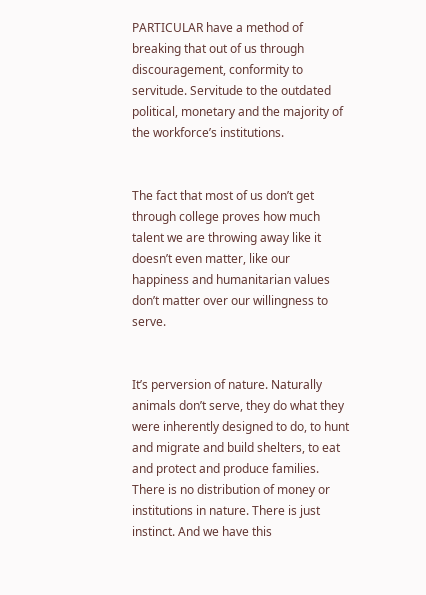PARTICULAR have a method of breaking that out of us through discouragement, conformity to servitude. Servitude to the outdated political, monetary and the majority of the workforce’s institutions.


The fact that most of us don’t get through college proves how much talent we are throwing away like it doesn’t even matter, like our happiness and humanitarian values don’t matter over our willingness to serve.


It’s perversion of nature. Naturally animals don’t serve, they do what they were inherently designed to do, to hunt and migrate and build shelters, to eat and protect and produce families. There is no distribution of money or institutions in nature. There is just instinct. And we have this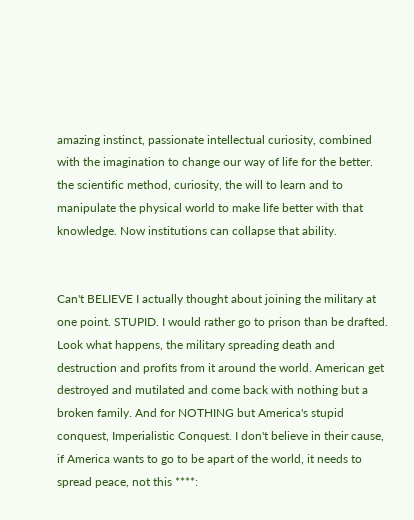amazing instinct, passionate intellectual curiosity, combined with the imagination to change our way of life for the better. the scientific method, curiosity, the will to learn and to manipulate the physical world to make life better with that knowledge. Now institutions can collapse that ability.


Can't BELIEVE I actually thought about joining the military at one point. STUPID. I would rather go to prison than be drafted. Look what happens, the military spreading death and destruction and profits from it around the world. American get destroyed and mutilated and come back with nothing but a broken family. And for NOTHING but America's stupid conquest, Imperialistic Conquest. I don't believe in their cause, if America wants to go to be apart of the world, it needs to spread peace, not this ****: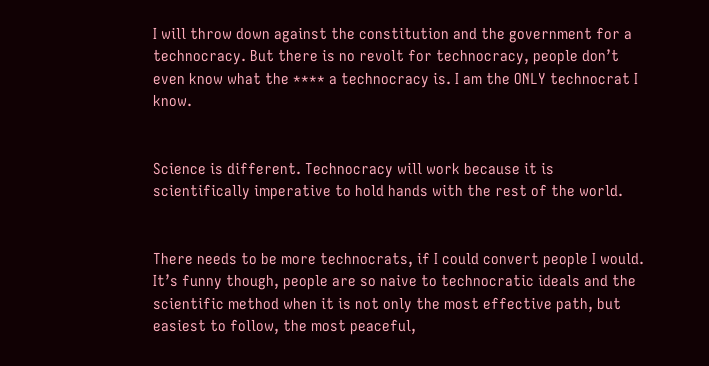I will throw down against the constitution and the government for a technocracy. But there is no revolt for technocracy, people don’t even know what the **** a technocracy is. I am the ONLY technocrat I know.


Science is different. Technocracy will work because it is scientifically imperative to hold hands with the rest of the world.


There needs to be more technocrats, if I could convert people I would. It’s funny though, people are so naive to technocratic ideals and the scientific method when it is not only the most effective path, but easiest to follow, the most peaceful,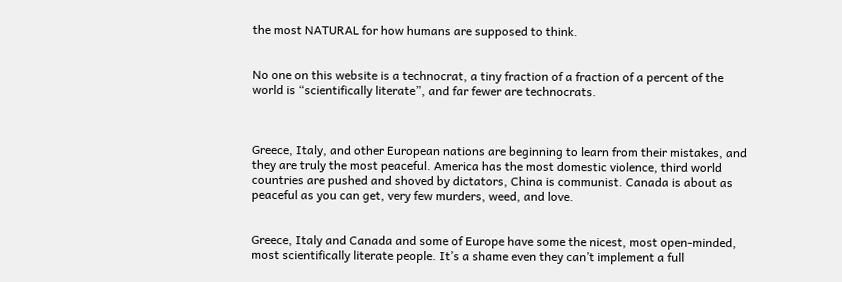the most NATURAL for how humans are supposed to think.


No one on this website is a technocrat, a tiny fraction of a fraction of a percent of the world is “scientifically literate”, and far fewer are technocrats.



Greece, Italy, and other European nations are beginning to learn from their mistakes, and they are truly the most peaceful. America has the most domestic violence, third world countries are pushed and shoved by dictators, China is communist. Canada is about as peaceful as you can get, very few murders, weed, and love.


Greece, Italy and Canada and some of Europe have some the nicest, most open-minded, most scientifically literate people. It’s a shame even they can’t implement a full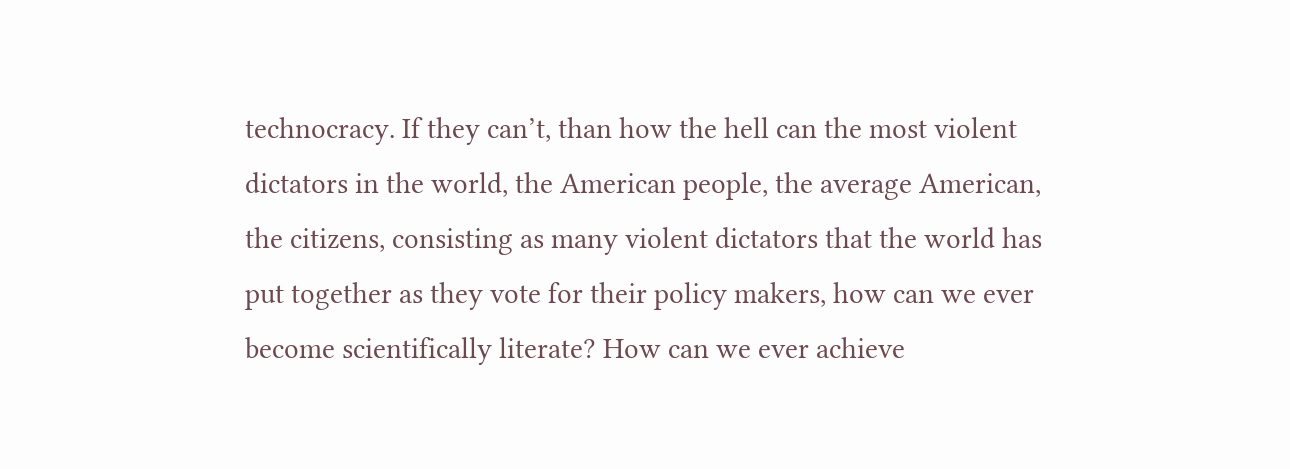technocracy. If they can’t, than how the hell can the most violent dictators in the world, the American people, the average American, the citizens, consisting as many violent dictators that the world has put together as they vote for their policy makers, how can we ever become scientifically literate? How can we ever achieve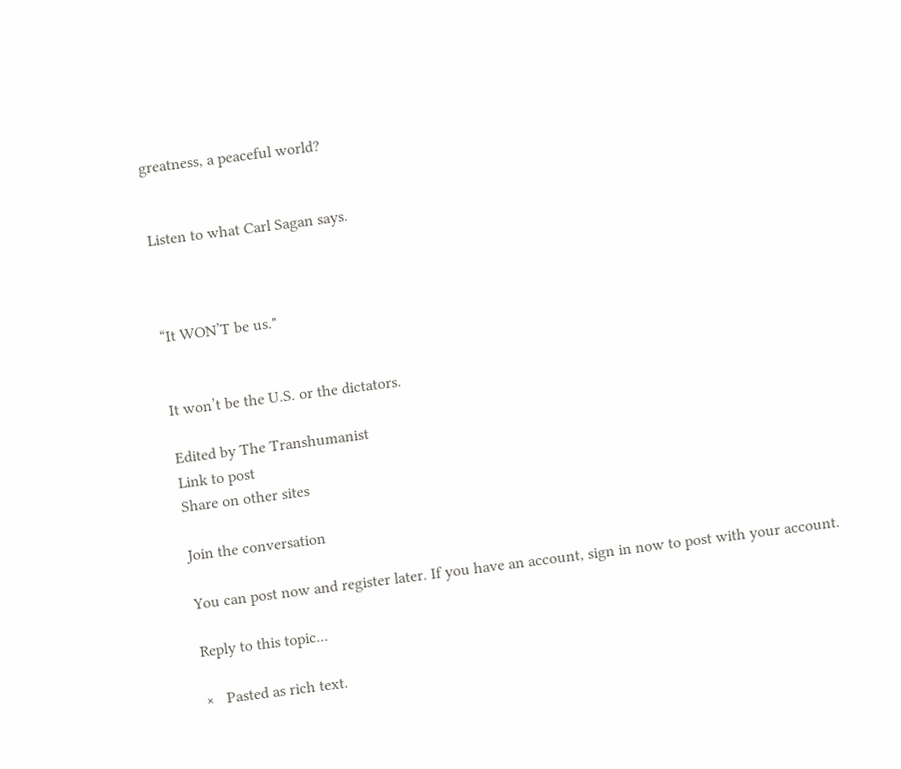greatness, a peaceful world?


Listen to what Carl Sagan says.



“It WON’T be us."


It won’t be the U.S. or the dictators.

Edited by The Transhumanist
Link to post
Share on other sites

Join the conversation

You can post now and register later. If you have an account, sign in now to post with your account.

Reply to this topic...

×   Pasted as rich text.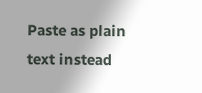Paste as plain text instead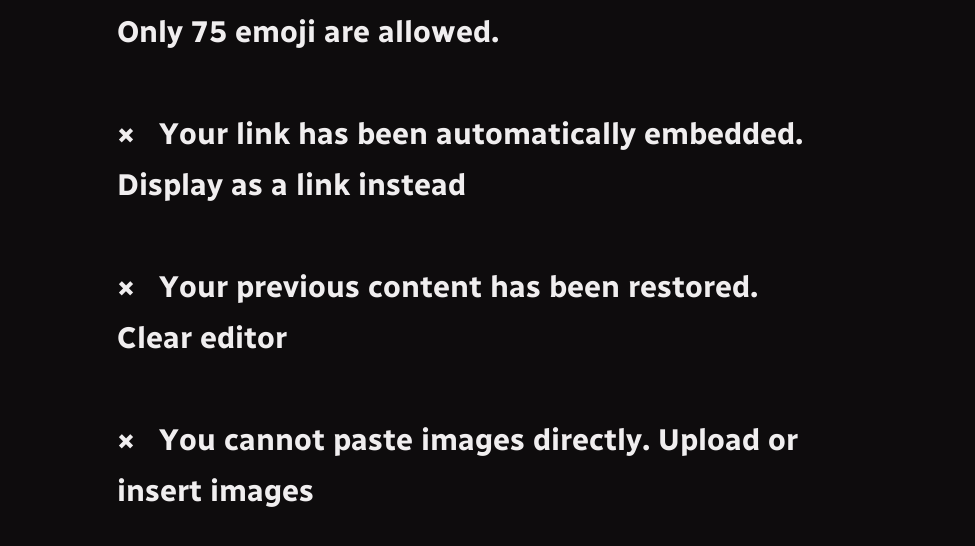Only 75 emoji are allowed.

×   Your link has been automatically embedded.   Display as a link instead

×   Your previous content has been restored.   Clear editor

×   You cannot paste images directly. Upload or insert images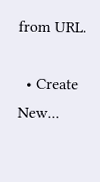from URL.

  • Create New...